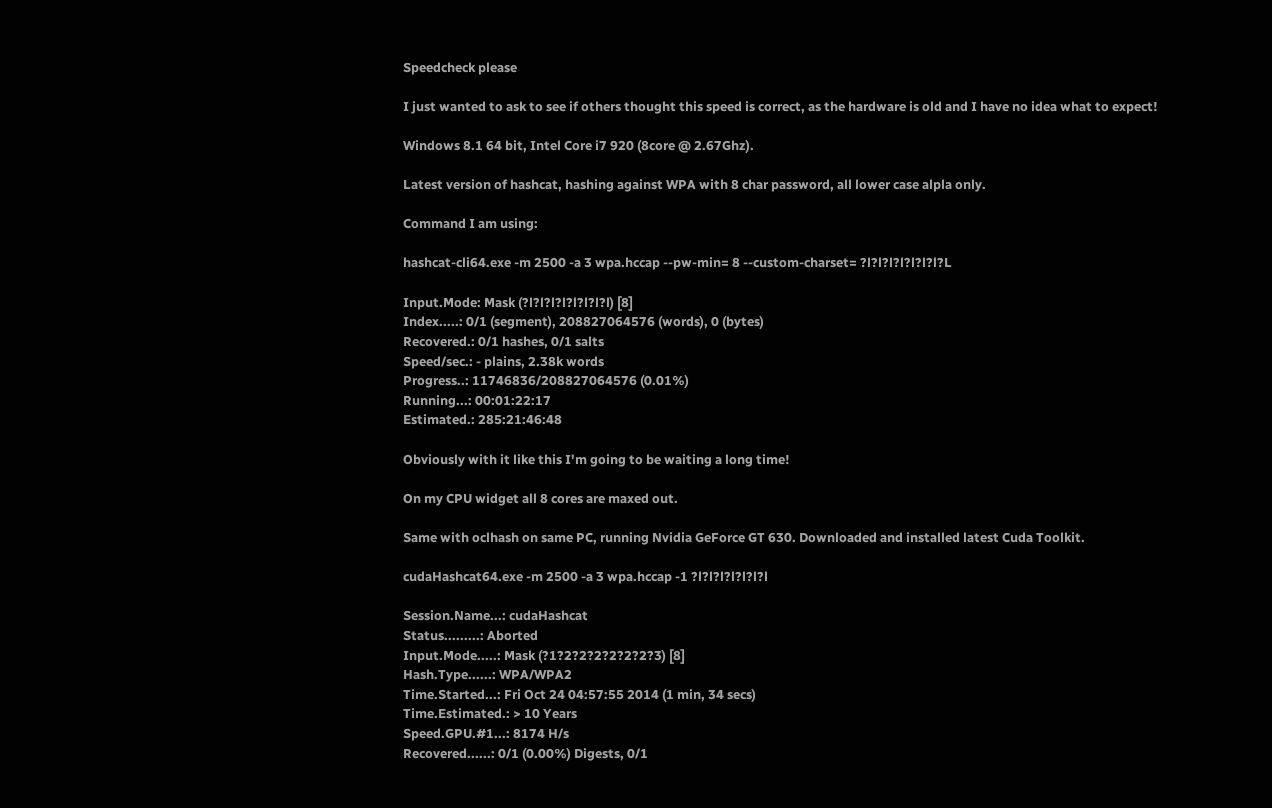Speedcheck please

I just wanted to ask to see if others thought this speed is correct, as the hardware is old and I have no idea what to expect!

Windows 8.1 64 bit, Intel Core i7 920 (8core @ 2.67Ghz).

Latest version of hashcat, hashing against WPA with 8 char password, all lower case alpla only.

Command I am using:

hashcat-cli64.exe -m 2500 -a 3 wpa.hccap --pw-min= 8 --custom-charset= ?l?l?l?l?l?l?l?L

Input.Mode: Mask (?l?l?l?l?l?l?l?l) [8]
Index.....: 0/1 (segment), 208827064576 (words), 0 (bytes)
Recovered.: 0/1 hashes, 0/1 salts
Speed/sec.: - plains, 2.38k words
Progress..: 11746836/208827064576 (0.01%)
Running...: 00:01:22:17
Estimated.: 285:21:46:48

Obviously with it like this I'm going to be waiting a long time!

On my CPU widget all 8 cores are maxed out.

Same with oclhash on same PC, running Nvidia GeForce GT 630. Downloaded and installed latest Cuda Toolkit.

cudaHashcat64.exe -m 2500 -a 3 wpa.hccap -1 ?l?l?l?l?l?l?l

Session.Name...: cudaHashcat
Status.........: Aborted
Input.Mode.....: Mask (?1?2?2?2?2?2?2?3) [8]
Hash.Type......: WPA/WPA2
Time.Started...: Fri Oct 24 04:57:55 2014 (1 min, 34 secs)
Time.Estimated.: > 10 Years
Speed.GPU.#1...: 8174 H/s
Recovered......: 0/1 (0.00%) Digests, 0/1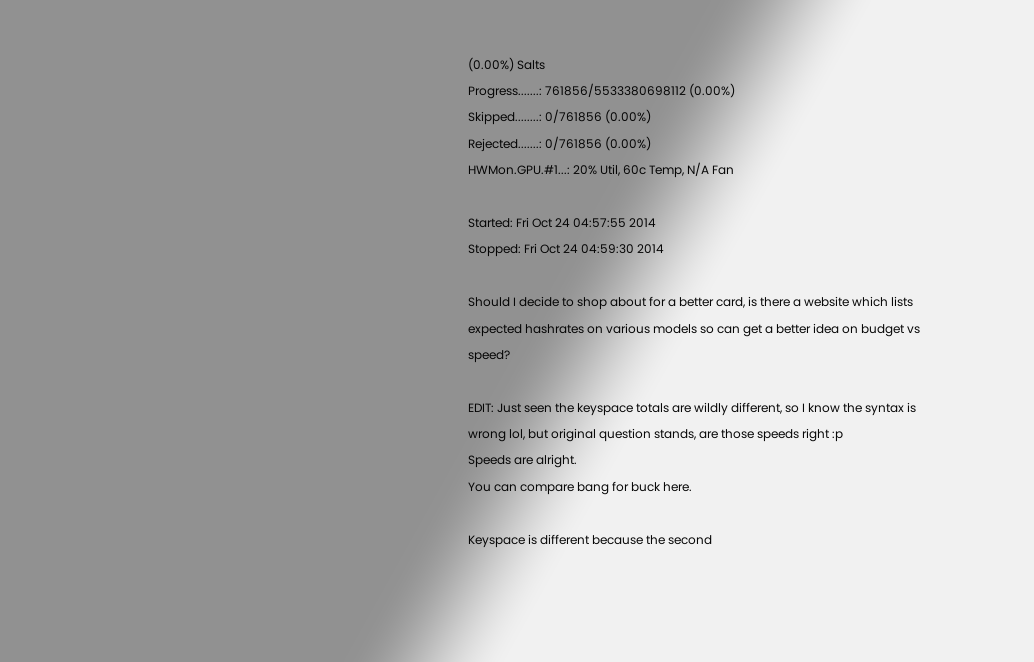(0.00%) Salts
Progress.......: 761856/5533380698112 (0.00%)
Skipped........: 0/761856 (0.00%)
Rejected.......: 0/761856 (0.00%)
HWMon.GPU.#1...: 20% Util, 60c Temp, N/A Fan

Started: Fri Oct 24 04:57:55 2014
Stopped: Fri Oct 24 04:59:30 2014

Should I decide to shop about for a better card, is there a website which lists expected hashrates on various models so can get a better idea on budget vs speed?

EDIT: Just seen the keyspace totals are wildly different, so I know the syntax is wrong lol, but original question stands, are those speeds right :p
Speeds are alright.
You can compare bang for buck here.

Keyspace is different because the second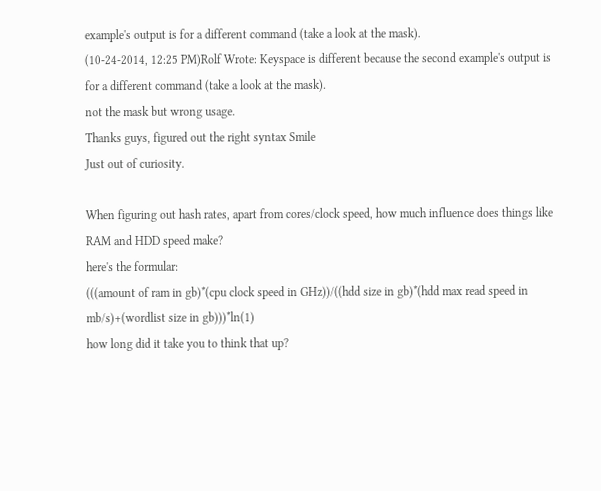example's output is for a different command (take a look at the mask).
(10-24-2014, 12:25 PM)Rolf Wrote: Keyspace is different because the second example's output is for a different command (take a look at the mask).
not the mask but wrong usage.
Thanks guys, figured out the right syntax Smile
Just out of curiosity.

When figuring out hash rates, apart from cores/clock speed, how much influence does things like RAM and HDD speed make?
here's the formular:
(((amount of ram in gb)*(cpu clock speed in GHz))/((hdd size in gb)*(hdd max read speed in mb/s)+(wordlist size in gb)))*ln(1)
how long did it take you to think that up?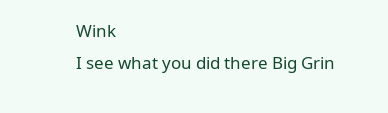Wink
I see what you did there Big Grin